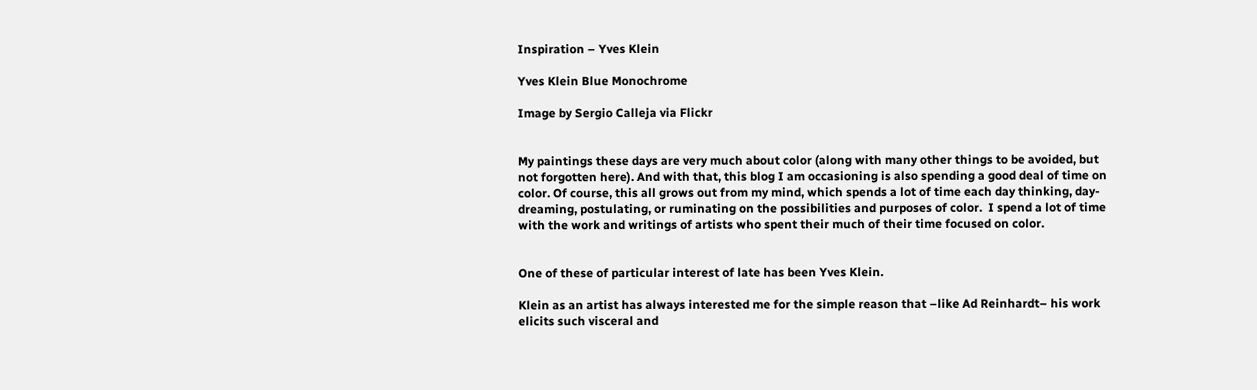Inspiration – Yves Klein

Yves Klein Blue Monochrome

Image by Sergio Calleja via Flickr


My paintings these days are very much about color (along with many other things to be avoided, but not forgotten here). And with that, this blog I am occasioning is also spending a good deal of time on color. Of course, this all grows out from my mind, which spends a lot of time each day thinking, day-dreaming, postulating, or ruminating on the possibilities and purposes of color.  I spend a lot of time with the work and writings of artists who spent their much of their time focused on color.


One of these of particular interest of late has been Yves Klein.

Klein as an artist has always interested me for the simple reason that –like Ad Reinhardt– his work elicits such visceral and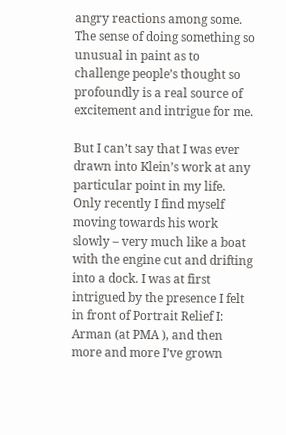angry reactions among some. The sense of doing something so unusual in paint as to challenge people’s thought so profoundly is a real source of excitement and intrigue for me.

But I can’t say that I was ever drawn into Klein’s work at any particular point in my life. Only recently I find myself moving towards his work slowly – very much like a boat with the engine cut and drifting into a dock. I was at first intrigued by the presence I felt in front of Portrait Relief I: Arman (at PMA ), and then more and more I’ve grown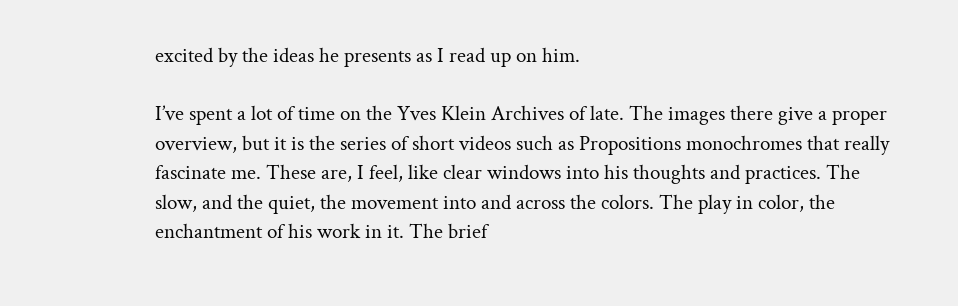excited by the ideas he presents as I read up on him.

I’ve spent a lot of time on the Yves Klein Archives of late. The images there give a proper overview, but it is the series of short videos such as Propositions monochromes that really fascinate me. These are, I feel, like clear windows into his thoughts and practices. The slow, and the quiet, the movement into and across the colors. The play in color, the enchantment of his work in it. The brief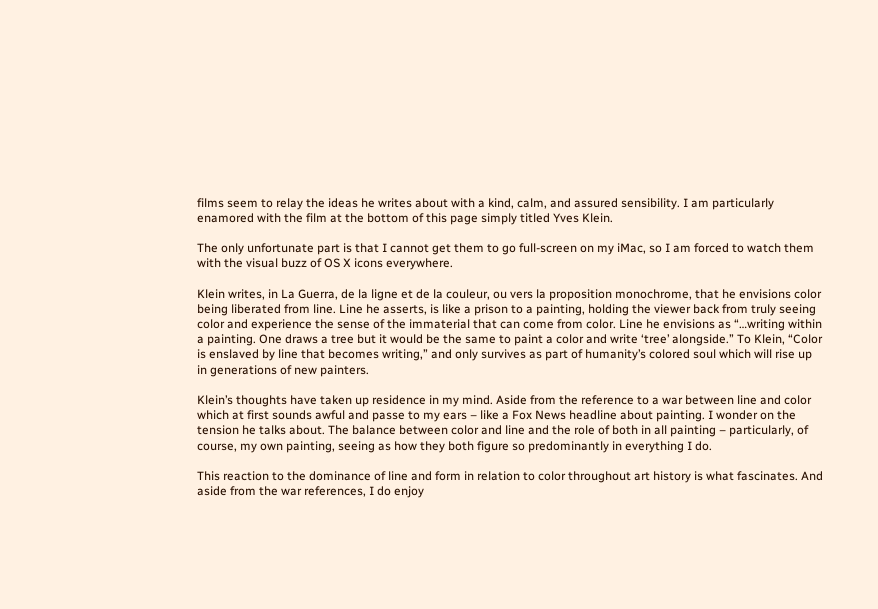films seem to relay the ideas he writes about with a kind, calm, and assured sensibility. I am particularly enamored with the film at the bottom of this page simply titled Yves Klein.

The only unfortunate part is that I cannot get them to go full-screen on my iMac, so I am forced to watch them with the visual buzz of OS X icons everywhere.

Klein writes, in La Guerra, de la ligne et de la couleur, ou vers la proposition monochrome, that he envisions color being liberated from line. Line he asserts, is like a prison to a painting, holding the viewer back from truly seeing color and experience the sense of the immaterial that can come from color. Line he envisions as “…writing within a painting. One draws a tree but it would be the same to paint a color and write ‘tree’ alongside.” To Klein, “Color is enslaved by line that becomes writing,” and only survives as part of humanity’s colored soul which will rise up in generations of new painters.

Klein’s thoughts have taken up residence in my mind. Aside from the reference to a war between line and color which at first sounds awful and passe to my ears – like a Fox News headline about painting. I wonder on the tension he talks about. The balance between color and line and the role of both in all painting – particularly, of course, my own painting, seeing as how they both figure so predominantly in everything I do.

This reaction to the dominance of line and form in relation to color throughout art history is what fascinates. And aside from the war references, I do enjoy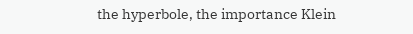the hyperbole, the importance Klein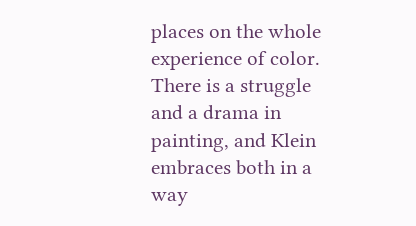places on the whole experience of color. There is a struggle and a drama in painting, and Klein embraces both in a way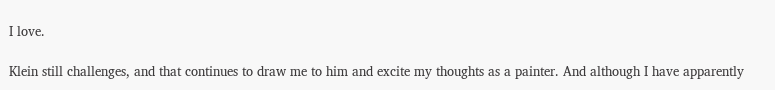I love.

Klein still challenges, and that continues to draw me to him and excite my thoughts as a painter. And although I have apparently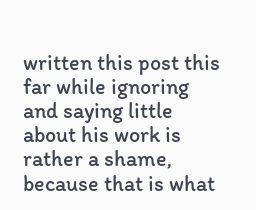written this post this far while ignoring and saying little about his work is rather a shame, because that is what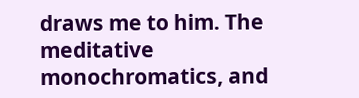draws me to him. The meditative monochromatics, and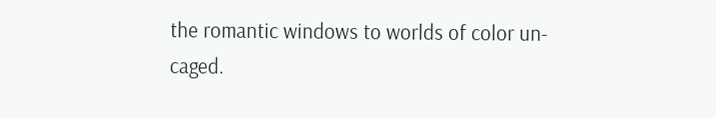the romantic windows to worlds of color un-caged.